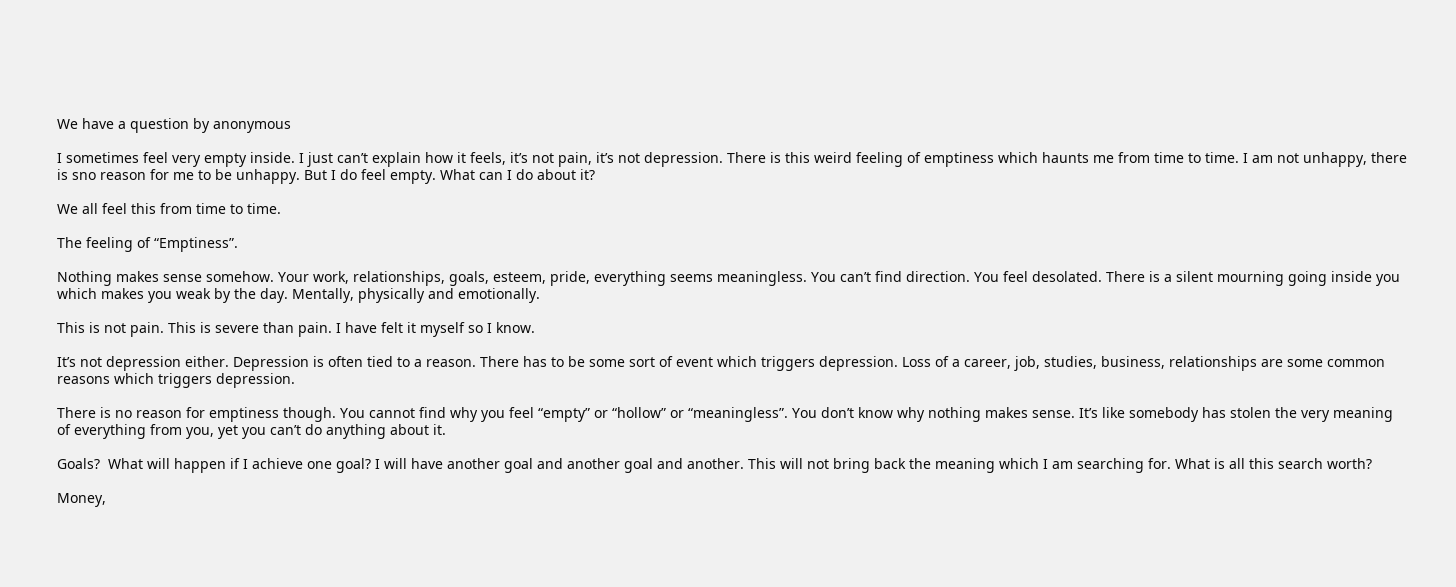We have a question by anonymous

I sometimes feel very empty inside. I just can’t explain how it feels, it’s not pain, it’s not depression. There is this weird feeling of emptiness which haunts me from time to time. I am not unhappy, there is sno reason for me to be unhappy. But I do feel empty. What can I do about it?

We all feel this from time to time.

The feeling of “Emptiness”.

Nothing makes sense somehow. Your work, relationships, goals, esteem, pride, everything seems meaningless. You can’t find direction. You feel desolated. There is a silent mourning going inside you which makes you weak by the day. Mentally, physically and emotionally.

This is not pain. This is severe than pain. I have felt it myself so I know.

It’s not depression either. Depression is often tied to a reason. There has to be some sort of event which triggers depression. Loss of a career, job, studies, business, relationships are some common reasons which triggers depression.

There is no reason for emptiness though. You cannot find why you feel “empty” or “hollow” or “meaningless”. You don’t know why nothing makes sense. It’s like somebody has stolen the very meaning of everything from you, yet you can’t do anything about it.

Goals?  What will happen if I achieve one goal? I will have another goal and another goal and another. This will not bring back the meaning which I am searching for. What is all this search worth?

Money,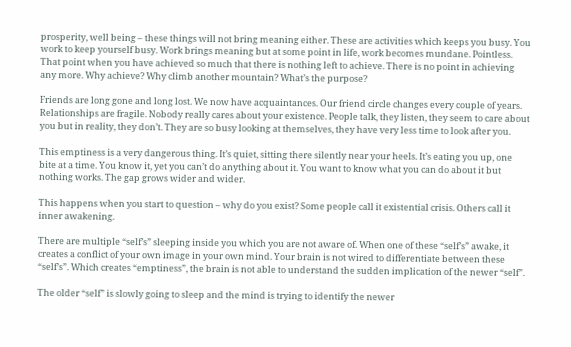prosperity, well being – these things will not bring meaning either. These are activities which keeps you busy. You work to keep yourself busy. Work brings meaning but at some point in life, work becomes mundane. Pointless. That point when you have achieved so much that there is nothing left to achieve. There is no point in achieving any more. Why achieve? Why climb another mountain? What’s the purpose?

Friends are long gone and long lost. We now have acquaintances. Our friend circle changes every couple of years. Relationships are fragile. Nobody really cares about your existence. People talk, they listen, they seem to care about you but in reality, they don’t. They are so busy looking at themselves, they have very less time to look after you.

This emptiness is a very dangerous thing. It’s quiet, sitting there silently near your heels. It’s eating you up, one bite at a time. You know it, yet you can’t do anything about it. You want to know what you can do about it but nothing works. The gap grows wider and wider.

This happens when you start to question – why do you exist? Some people call it existential crisis. Others call it inner awakening.

There are multiple “self’s” sleeping inside you which you are not aware of. When one of these “self’s” awake, it creates a conflict of your own image in your own mind. Your brain is not wired to differentiate between these “self’s”. Which creates “emptiness”, the brain is not able to understand the sudden implication of the newer “self”.

The older “self” is slowly going to sleep and the mind is trying to identify the newer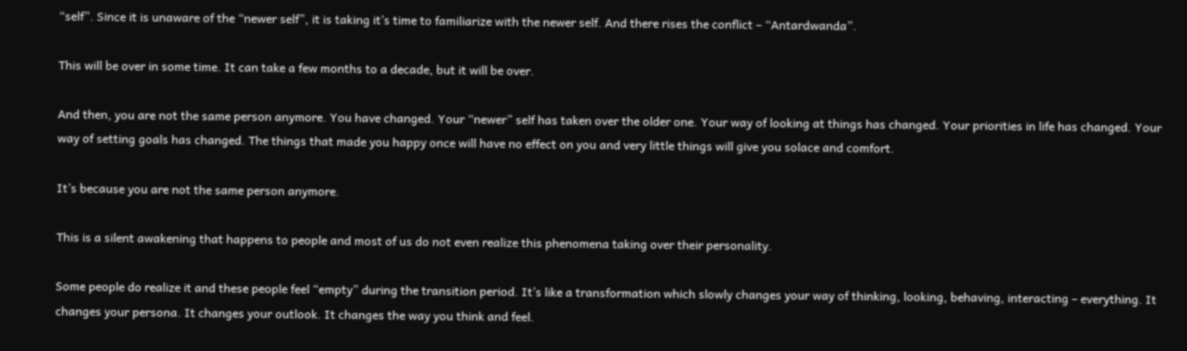“self”. Since it is unaware of the “newer self”, it is taking it’s time to familiarize with the newer self. And there rises the conflict – “Antardwanda”.

This will be over in some time. It can take a few months to a decade, but it will be over.

And then, you are not the same person anymore. You have changed. Your “newer” self has taken over the older one. Your way of looking at things has changed. Your priorities in life has changed. Your way of setting goals has changed. The things that made you happy once will have no effect on you and very little things will give you solace and comfort.

It’s because you are not the same person anymore.

This is a silent awakening that happens to people and most of us do not even realize this phenomena taking over their personality.

Some people do realize it and these people feel “empty” during the transition period. It’s like a transformation which slowly changes your way of thinking, looking, behaving, interacting – everything. It changes your persona. It changes your outlook. It changes the way you think and feel.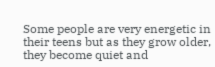Some people are very energetic in their teens but as they grow older, they become quiet and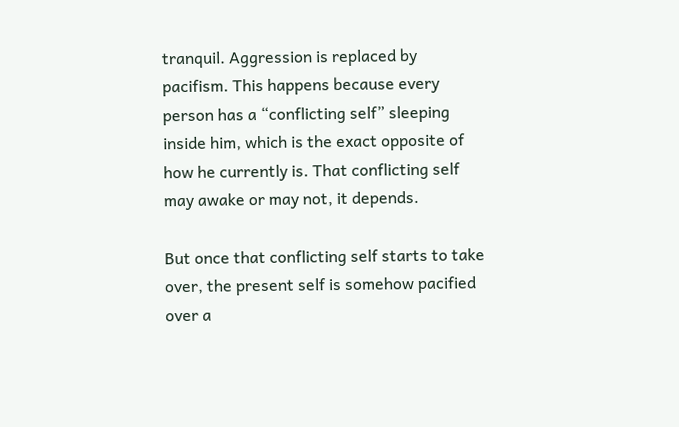tranquil. Aggression is replaced by pacifism. This happens because every person has a “conflicting self” sleeping inside him, which is the exact opposite of how he currently is. That conflicting self may awake or may not, it depends.

But once that conflicting self starts to take over, the present self is somehow pacified over a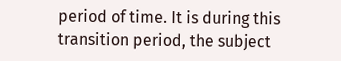period of time. It is during this transition period, the subject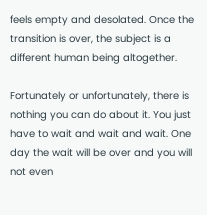feels empty and desolated. Once the transition is over, the subject is a different human being altogether.

Fortunately or unfortunately, there is nothing you can do about it. You just have to wait and wait and wait. One day the wait will be over and you will not even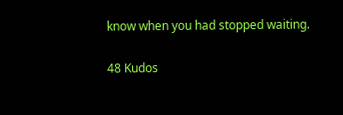know when you had stopped waiting.

48 Kudos